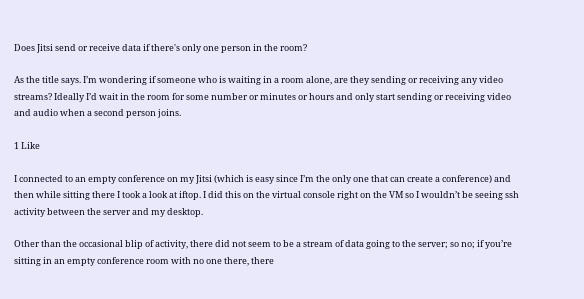Does Jitsi send or receive data if there's only one person in the room?

As the title says. I’m wondering if someone who is waiting in a room alone, are they sending or receiving any video streams? Ideally I’d wait in the room for some number or minutes or hours and only start sending or receiving video and audio when a second person joins.

1 Like

I connected to an empty conference on my Jitsi (which is easy since I’m the only one that can create a conference) and then while sitting there I took a look at iftop. I did this on the virtual console right on the VM so I wouldn’t be seeing ssh activity between the server and my desktop.

Other than the occasional blip of activity, there did not seem to be a stream of data going to the server; so no; if you’re sitting in an empty conference room with no one there, there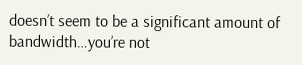doesn’t seem to be a significant amount of bandwidth…you’re not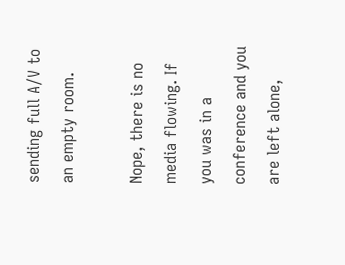sending full A/V to an empty room.

Nope, there is no media flowing. If you was in a conference and you are left alone,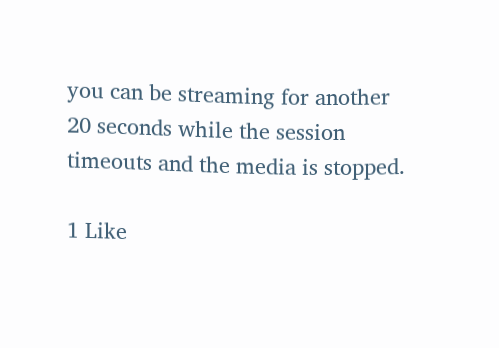you can be streaming for another 20 seconds while the session timeouts and the media is stopped.

1 Like